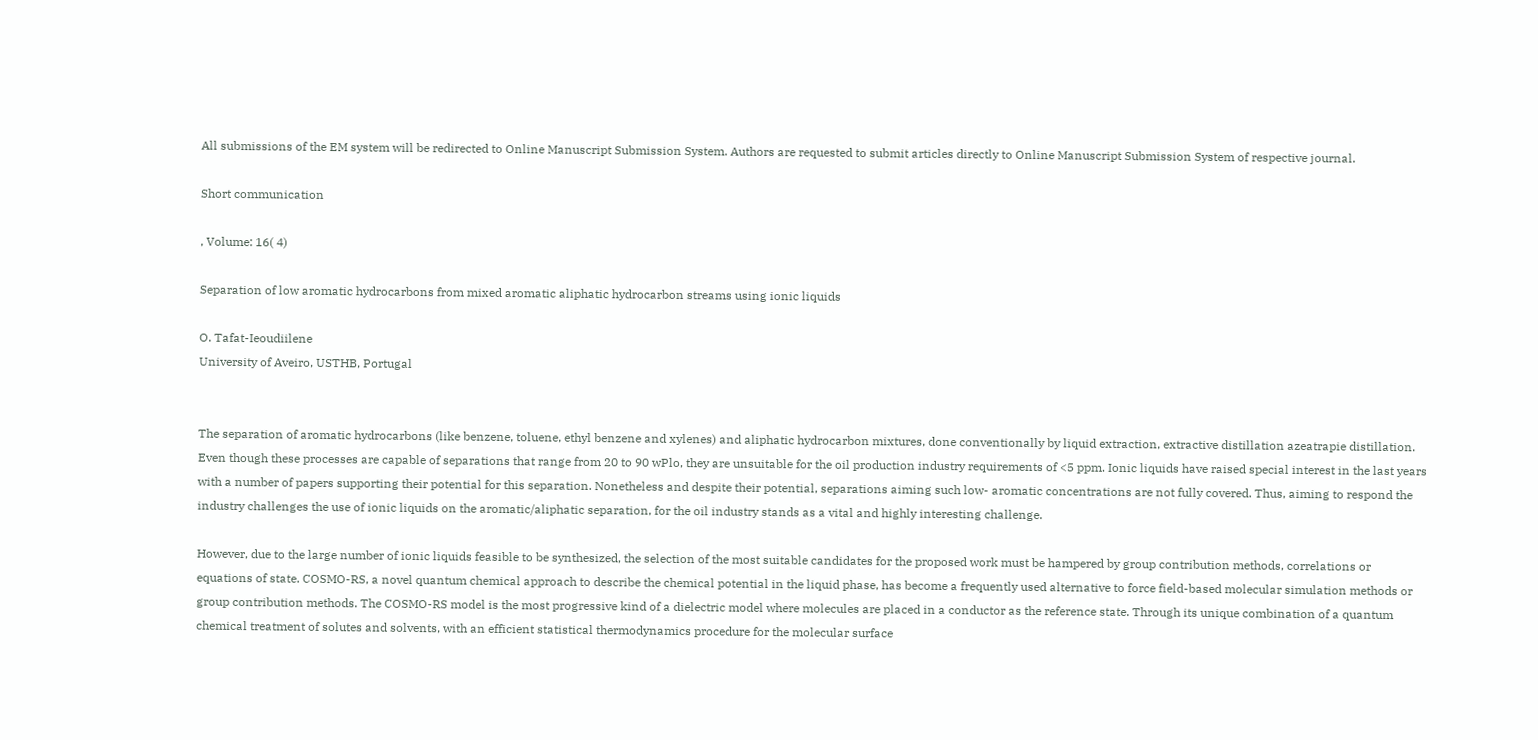All submissions of the EM system will be redirected to Online Manuscript Submission System. Authors are requested to submit articles directly to Online Manuscript Submission System of respective journal.

Short communication

, Volume: 16( 4)

Separation of low aromatic hydrocarbons from mixed aromatic aliphatic hydrocarbon streams using ionic liquids

O. Tafat-Ieoudiilene
University of Aveiro, USTHB, Portugal


The separation of aromatic hydrocarbons (like benzene, toluene, ethyl benzene and xylenes) and aliphatic hydrocarbon mixtures, done conventionally by liquid extraction, extractive distillation azeatrapie distillation. Even though these processes are capable of separations that range from 20 to 90 wPlo, they are unsuitable for the oil production industry requirements of <5 ppm. Ionic liquids have raised special interest in the last years with a number of papers supporting their potential for this separation. Nonetheless and despite their potential, separations aiming such low- aromatic concentrations are not fully covered. Thus, aiming to respond the industry challenges the use of ionic liquids on the aromatic/aliphatic separation, for the oil industry stands as a vital and highly interesting challenge.

However, due to the large number of ionic liquids feasible to be synthesized, the selection of the most suitable candidates for the proposed work must be hampered by group contribution methods, correlations or equations of state. COSMO-RS, a novel quantum chemical approach to describe the chemical potential in the liquid phase, has become a frequently used alternative to force field-based molecular simulation methods or group contribution methods. The COSMO-RS model is the most progressive kind of a dielectric model where molecules are placed in a conductor as the reference state. Through its unique combination of a quantum chemical treatment of solutes and solvents, with an efficient statistical thermodynamics procedure for the molecular surface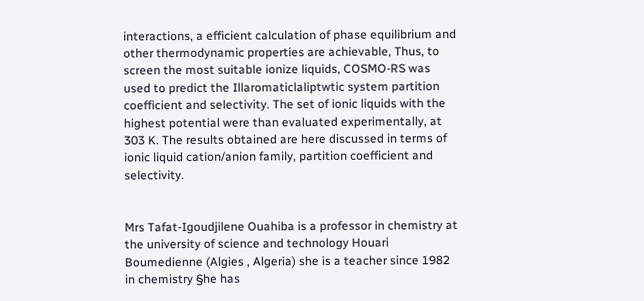interactions, a efficient calculation of phase equilibrium and other thermodynamic properties are achievable, Thus, to screen the most suitable ionize liquids, COSMO-RS was used to predict the Illaromaticlaliptwtic system partition coefficient and selectivity. The set of ionic liquids with the highest potential were than evaluated experimentally, at 303 K. The results obtained are here discussed in terms of ionic liquid cation/anion family, partition coefficient and selectivity.


Mrs Tafat-Igoudjilene Ouahiba is a professor in chemistry at the university of science and technology Houari Boumedienne (Algies , Algeria) she is a teacher since 1982 in chemistry §he has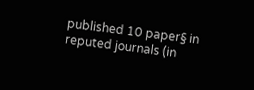published 10 paper§ in reputed journals (in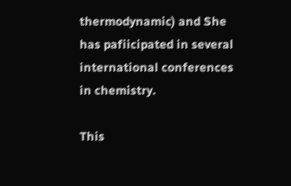thermodynamic) and She has pafiicipated in several international conferences in chemistry.

This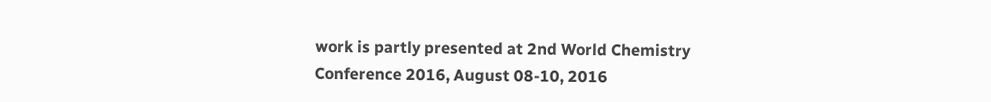work is partly presented at 2nd World Chemistry Conference 2016, August 08-10, 2016